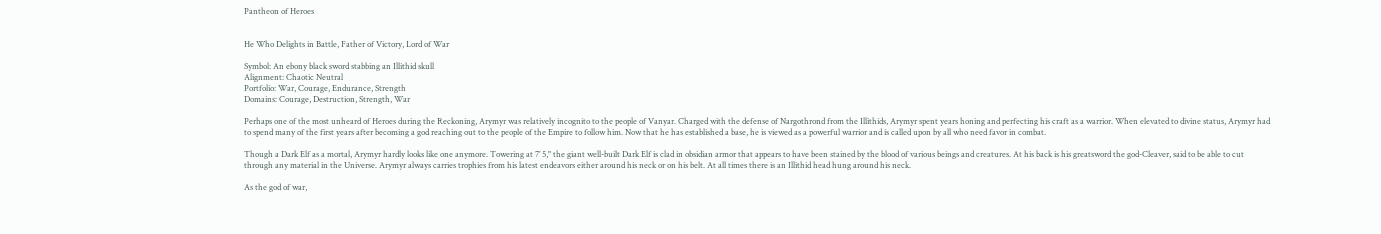Pantheon of Heroes


He Who Delights in Battle, Father of Victory, Lord of War

Symbol: An ebony black sword stabbing an Illithid skull
Alignment: Chaotic Neutral
Portfolio: War, Courage, Endurance, Strength
Domains: Courage, Destruction, Strength, War

Perhaps one of the most unheard of Heroes during the Reckoning, Arymyr was relatively incognito to the people of Vanyar. Charged with the defense of Nargothrond from the Illithids, Arymyr spent years honing and perfecting his craft as a warrior. When elevated to divine status, Arymyr had to spend many of the first years after becoming a god reaching out to the people of the Empire to follow him. Now that he has established a base, he is viewed as a powerful warrior and is called upon by all who need favor in combat.

Though a Dark Elf as a mortal, Arymyr hardly looks like one anymore. Towering at 7’ 5," the giant well-built Dark Elf is clad in obsidian armor that appears to have been stained by the blood of various beings and creatures. At his back is his greatsword the god-Cleaver, said to be able to cut through any material in the Universe. Arymyr always carries trophies from his latest endeavors either around his neck or on his belt. At all times there is an Illithid head hung around his neck.

As the god of war,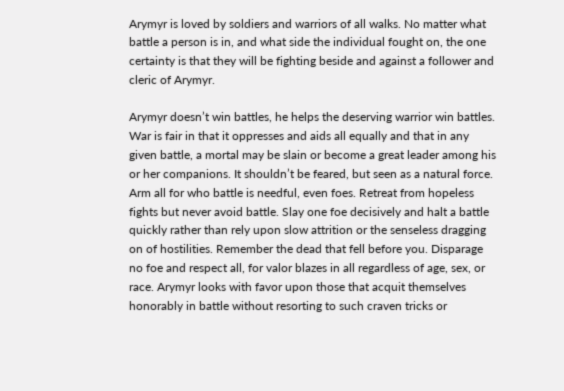Arymyr is loved by soldiers and warriors of all walks. No matter what battle a person is in, and what side the individual fought on, the one certainty is that they will be fighting beside and against a follower and cleric of Arymyr.

Arymyr doesn’t win battles, he helps the deserving warrior win battles. War is fair in that it oppresses and aids all equally and that in any given battle, a mortal may be slain or become a great leader among his or her companions. It shouldn’t be feared, but seen as a natural force. Arm all for who battle is needful, even foes. Retreat from hopeless fights but never avoid battle. Slay one foe decisively and halt a battle quickly rather than rely upon slow attrition or the senseless dragging on of hostilities. Remember the dead that fell before you. Disparage no foe and respect all, for valor blazes in all regardless of age, sex, or race. Arymyr looks with favor upon those that acquit themselves honorably in battle without resorting to such craven tricks or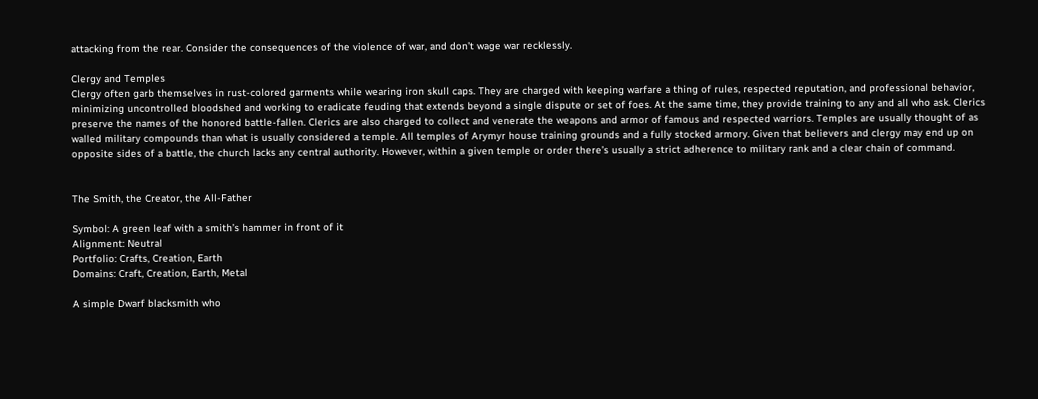attacking from the rear. Consider the consequences of the violence of war, and don’t wage war recklessly.

Clergy and Temples
Clergy often garb themselves in rust-colored garments while wearing iron skull caps. They are charged with keeping warfare a thing of rules, respected reputation, and professional behavior, minimizing uncontrolled bloodshed and working to eradicate feuding that extends beyond a single dispute or set of foes. At the same time, they provide training to any and all who ask. Clerics preserve the names of the honored battle-fallen. Clerics are also charged to collect and venerate the weapons and armor of famous and respected warriors. Temples are usually thought of as walled military compounds than what is usually considered a temple. All temples of Arymyr house training grounds and a fully stocked armory. Given that believers and clergy may end up on opposite sides of a battle, the church lacks any central authority. However, within a given temple or order there’s usually a strict adherence to military rank and a clear chain of command.


The Smith, the Creator, the All-Father

Symbol: A green leaf with a smith’s hammer in front of it
Alignment: Neutral
Portfolio: Crafts, Creation, Earth
Domains: Craft, Creation, Earth, Metal

A simple Dwarf blacksmith who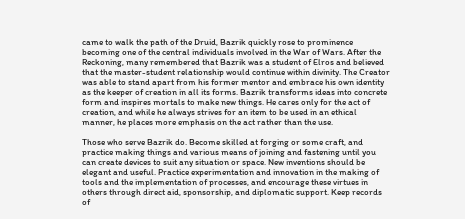came to walk the path of the Druid, Bazrik quickly rose to prominence becoming one of the central individuals involved in the War of Wars. After the Reckoning, many remembered that Bazrik was a student of Elros and believed that the master-student relationship would continue within divinity. The Creator was able to stand apart from his former mentor and embrace his own identity as the keeper of creation in all its forms. Bazrik transforms ideas into concrete form and inspires mortals to make new things. He cares only for the act of creation, and while he always strives for an item to be used in an ethical manner, he places more emphasis on the act rather than the use.

Those who serve Bazrik do. Become skilled at forging or some craft, and practice making things and various means of joining and fastening until you can create devices to suit any situation or space. New inventions should be elegant and useful. Practice experimentation and innovation in the making of tools and the implementation of processes, and encourage these virtues in others through direct aid, sponsorship, and diplomatic support. Keep records of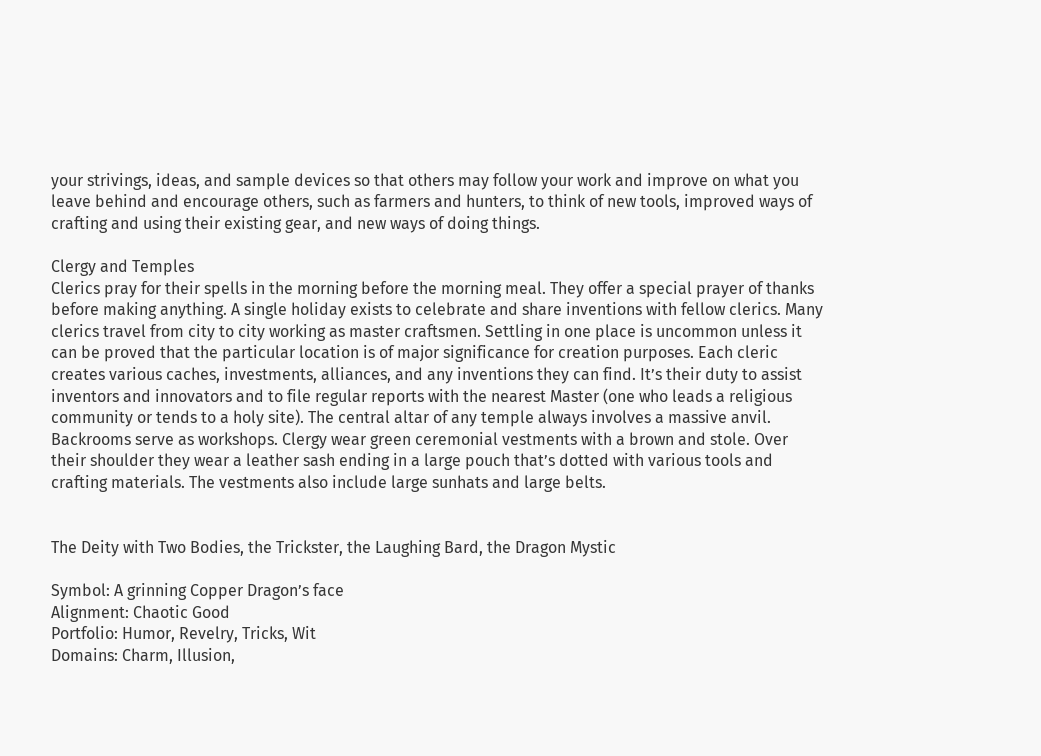your strivings, ideas, and sample devices so that others may follow your work and improve on what you leave behind and encourage others, such as farmers and hunters, to think of new tools, improved ways of crafting and using their existing gear, and new ways of doing things.

Clergy and Temples
Clerics pray for their spells in the morning before the morning meal. They offer a special prayer of thanks before making anything. A single holiday exists to celebrate and share inventions with fellow clerics. Many clerics travel from city to city working as master craftsmen. Settling in one place is uncommon unless it can be proved that the particular location is of major significance for creation purposes. Each cleric creates various caches, investments, alliances, and any inventions they can find. It’s their duty to assist inventors and innovators and to file regular reports with the nearest Master (one who leads a religious community or tends to a holy site). The central altar of any temple always involves a massive anvil. Backrooms serve as workshops. Clergy wear green ceremonial vestments with a brown and stole. Over their shoulder they wear a leather sash ending in a large pouch that’s dotted with various tools and crafting materials. The vestments also include large sunhats and large belts.


The Deity with Two Bodies, the Trickster, the Laughing Bard, the Dragon Mystic

Symbol: A grinning Copper Dragon’s face
Alignment: Chaotic Good
Portfolio: Humor, Revelry, Tricks, Wit
Domains: Charm, Illusion,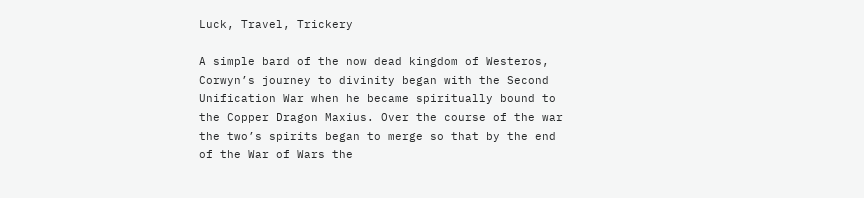Luck, Travel, Trickery

A simple bard of the now dead kingdom of Westeros, Corwyn’s journey to divinity began with the Second Unification War when he became spiritually bound to the Copper Dragon Maxius. Over the course of the war the two’s spirits began to merge so that by the end of the War of Wars the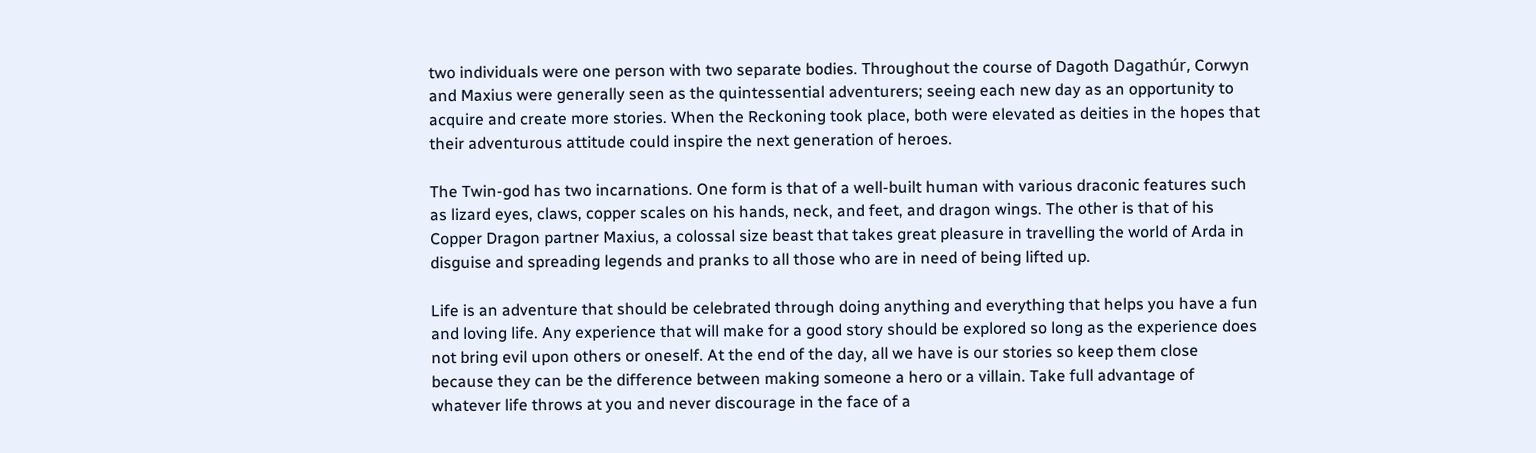two individuals were one person with two separate bodies. Throughout the course of Dagoth Dagathúr, Corwyn and Maxius were generally seen as the quintessential adventurers; seeing each new day as an opportunity to acquire and create more stories. When the Reckoning took place, both were elevated as deities in the hopes that their adventurous attitude could inspire the next generation of heroes.

The Twin-god has two incarnations. One form is that of a well-built human with various draconic features such as lizard eyes, claws, copper scales on his hands, neck, and feet, and dragon wings. The other is that of his Copper Dragon partner Maxius, a colossal size beast that takes great pleasure in travelling the world of Arda in disguise and spreading legends and pranks to all those who are in need of being lifted up.

Life is an adventure that should be celebrated through doing anything and everything that helps you have a fun and loving life. Any experience that will make for a good story should be explored so long as the experience does not bring evil upon others or oneself. At the end of the day, all we have is our stories so keep them close because they can be the difference between making someone a hero or a villain. Take full advantage of whatever life throws at you and never discourage in the face of a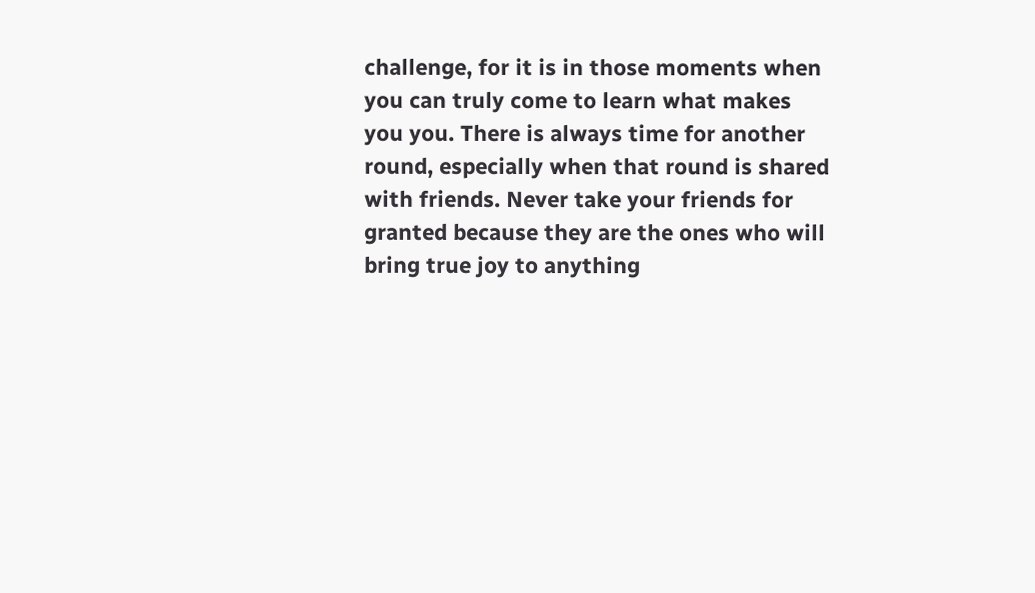challenge, for it is in those moments when you can truly come to learn what makes you you. There is always time for another round, especially when that round is shared with friends. Never take your friends for granted because they are the ones who will bring true joy to anything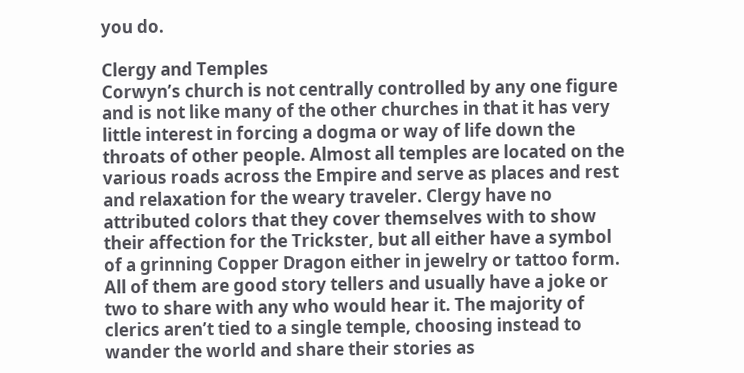you do.

Clergy and Temples
Corwyn’s church is not centrally controlled by any one figure and is not like many of the other churches in that it has very little interest in forcing a dogma or way of life down the throats of other people. Almost all temples are located on the various roads across the Empire and serve as places and rest and relaxation for the weary traveler. Clergy have no attributed colors that they cover themselves with to show their affection for the Trickster, but all either have a symbol of a grinning Copper Dragon either in jewelry or tattoo form. All of them are good story tellers and usually have a joke or two to share with any who would hear it. The majority of clerics aren’t tied to a single temple, choosing instead to wander the world and share their stories as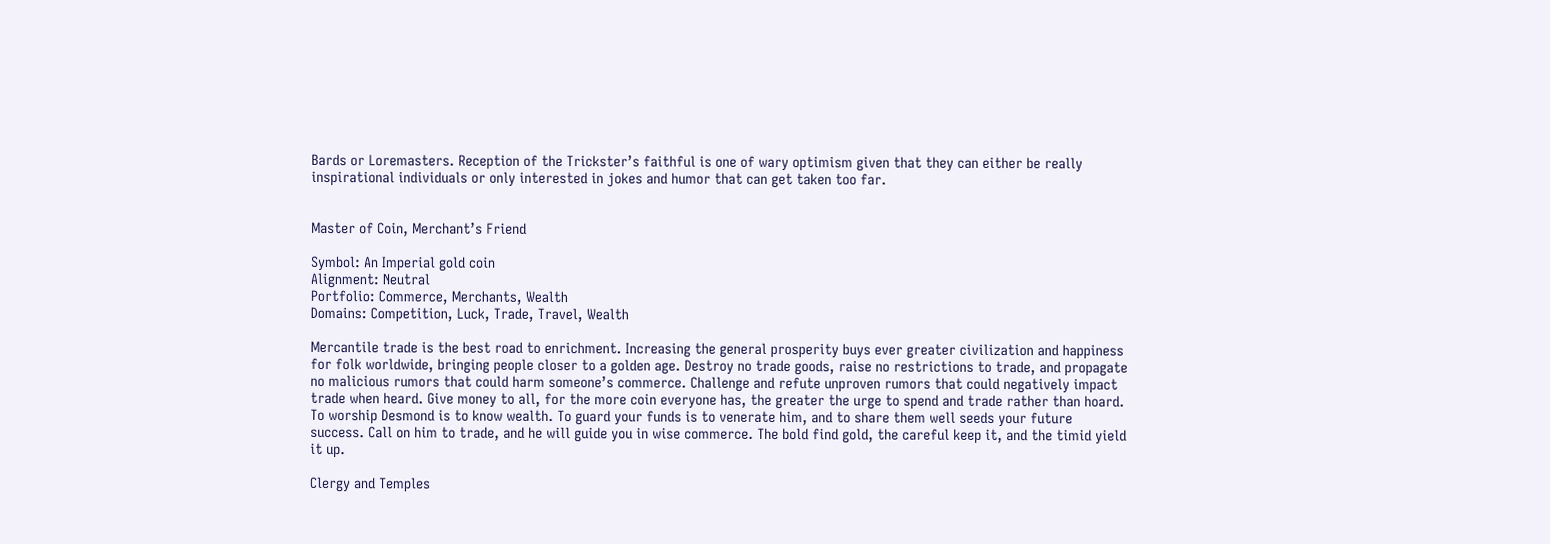Bards or Loremasters. Reception of the Trickster’s faithful is one of wary optimism given that they can either be really inspirational individuals or only interested in jokes and humor that can get taken too far.


Master of Coin, Merchant’s Friend

Symbol: An Imperial gold coin
Alignment: Neutral
Portfolio: Commerce, Merchants, Wealth
Domains: Competition, Luck, Trade, Travel, Wealth

Mercantile trade is the best road to enrichment. Increasing the general prosperity buys ever greater civilization and happiness for folk worldwide, bringing people closer to a golden age. Destroy no trade goods, raise no restrictions to trade, and propagate no malicious rumors that could harm someone’s commerce. Challenge and refute unproven rumors that could negatively impact trade when heard. Give money to all, for the more coin everyone has, the greater the urge to spend and trade rather than hoard. To worship Desmond is to know wealth. To guard your funds is to venerate him, and to share them well seeds your future success. Call on him to trade, and he will guide you in wise commerce. The bold find gold, the careful keep it, and the timid yield it up.

Clergy and Temples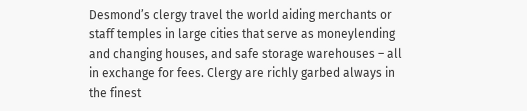Desmond’s clergy travel the world aiding merchants or staff temples in large cities that serve as moneylending and changing houses, and safe storage warehouses – all in exchange for fees. Clergy are richly garbed always in the finest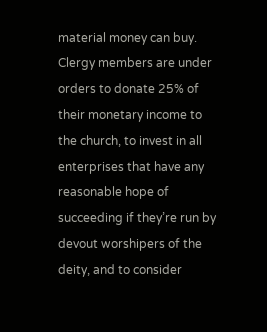material money can buy. Clergy members are under orders to donate 25% of their monetary income to the church, to invest in all enterprises that have any reasonable hope of succeeding if they’re run by devout worshipers of the deity, and to consider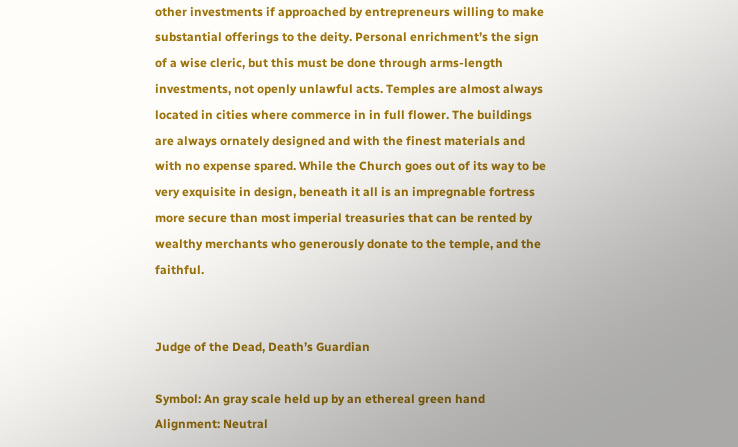other investments if approached by entrepreneurs willing to make substantial offerings to the deity. Personal enrichment’s the sign of a wise cleric, but this must be done through arms-length investments, not openly unlawful acts. Temples are almost always located in cities where commerce in in full flower. The buildings are always ornately designed and with the finest materials and with no expense spared. While the Church goes out of its way to be very exquisite in design, beneath it all is an impregnable fortress more secure than most imperial treasuries that can be rented by wealthy merchants who generously donate to the temple, and the faithful.


Judge of the Dead, Death’s Guardian

Symbol: An gray scale held up by an ethereal green hand
Alignment: Neutral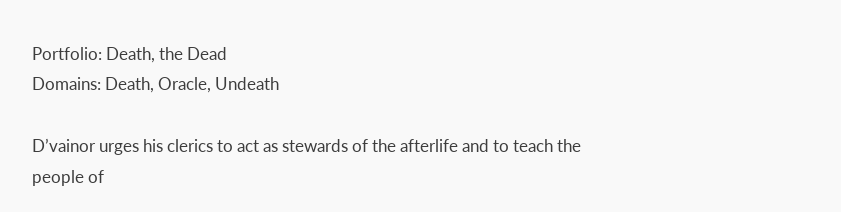Portfolio: Death, the Dead
Domains: Death, Oracle, Undeath

D’vainor urges his clerics to act as stewards of the afterlife and to teach the people of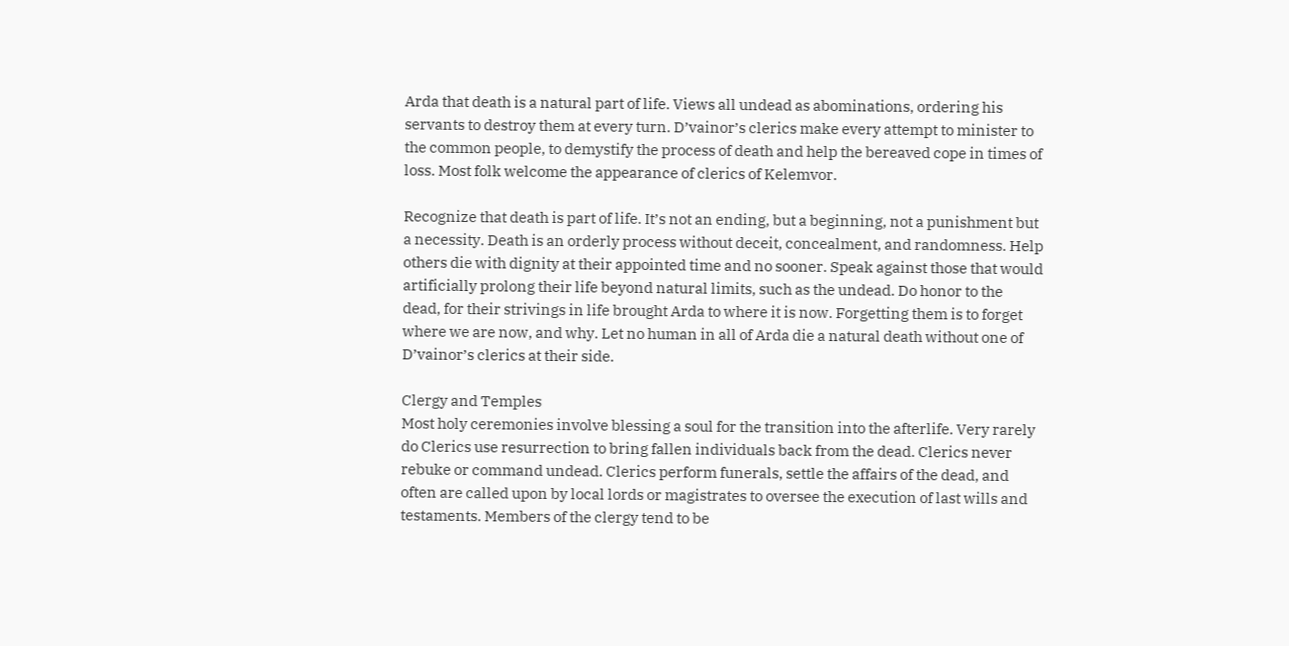Arda that death is a natural part of life. Views all undead as abominations, ordering his servants to destroy them at every turn. D’vainor’s clerics make every attempt to minister to the common people, to demystify the process of death and help the bereaved cope in times of loss. Most folk welcome the appearance of clerics of Kelemvor.

Recognize that death is part of life. It’s not an ending, but a beginning, not a punishment but a necessity. Death is an orderly process without deceit, concealment, and randomness. Help others die with dignity at their appointed time and no sooner. Speak against those that would artificially prolong their life beyond natural limits, such as the undead. Do honor to the dead, for their strivings in life brought Arda to where it is now. Forgetting them is to forget where we are now, and why. Let no human in all of Arda die a natural death without one of D’vainor’s clerics at their side.

Clergy and Temples
Most holy ceremonies involve blessing a soul for the transition into the afterlife. Very rarely do Clerics use resurrection to bring fallen individuals back from the dead. Clerics never rebuke or command undead. Clerics perform funerals, settle the affairs of the dead, and often are called upon by local lords or magistrates to oversee the execution of last wills and testaments. Members of the clergy tend to be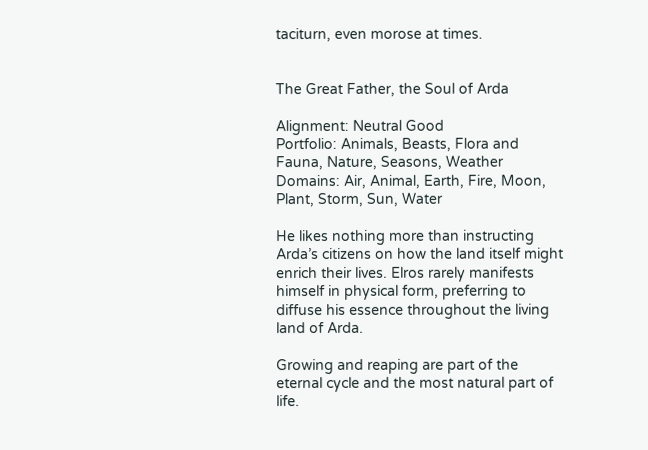taciturn, even morose at times.


The Great Father, the Soul of Arda

Alignment: Neutral Good
Portfolio: Animals, Beasts, Flora and Fauna, Nature, Seasons, Weather
Domains: Air, Animal, Earth, Fire, Moon, Plant, Storm, Sun, Water

He likes nothing more than instructing Arda’s citizens on how the land itself might enrich their lives. Elros rarely manifests himself in physical form, preferring to diffuse his essence throughout the living land of Arda.

Growing and reaping are part of the eternal cycle and the most natural part of life.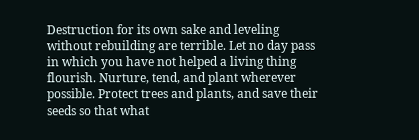Destruction for its own sake and leveling without rebuilding are terrible. Let no day pass in which you have not helped a living thing flourish. Nurture, tend, and plant wherever possible. Protect trees and plants, and save their seeds so that what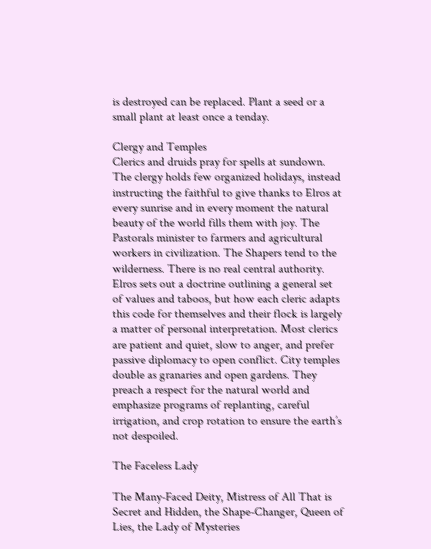is destroyed can be replaced. Plant a seed or a small plant at least once a tenday.

Clergy and Temples
Clerics and druids pray for spells at sundown. The clergy holds few organized holidays, instead instructing the faithful to give thanks to Elros at every sunrise and in every moment the natural beauty of the world fills them with joy. The Pastorals minister to farmers and agricultural workers in civilization. The Shapers tend to the wilderness. There is no real central authority. Elros sets out a doctrine outlining a general set of values and taboos, but how each cleric adapts this code for themselves and their flock is largely a matter of personal interpretation. Most clerics are patient and quiet, slow to anger, and prefer passive diplomacy to open conflict. City temples double as granaries and open gardens. They preach a respect for the natural world and emphasize programs of replanting, careful irrigation, and crop rotation to ensure the earth’s not despoiled.

The Faceless Lady

The Many-Faced Deity, Mistress of All That is Secret and Hidden, the Shape-Changer, Queen of Lies, the Lady of Mysteries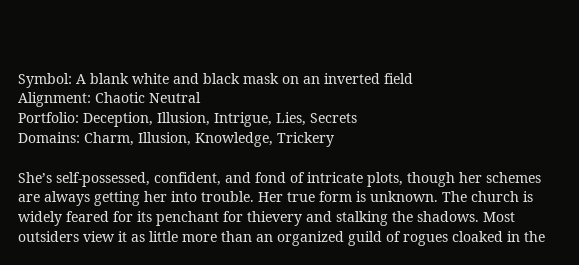Symbol: A blank white and black mask on an inverted field
Alignment: Chaotic Neutral
Portfolio: Deception, Illusion, Intrigue, Lies, Secrets
Domains: Charm, Illusion, Knowledge, Trickery

She’s self-possessed, confident, and fond of intricate plots, though her schemes are always getting her into trouble. Her true form is unknown. The church is widely feared for its penchant for thievery and stalking the shadows. Most outsiders view it as little more than an organized guild of rogues cloaked in the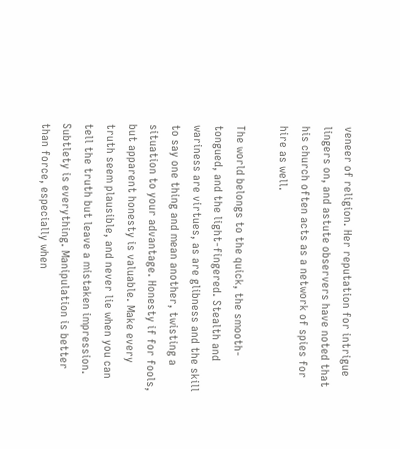veneer of religion. Her reputation for intrigue lingers on, and astute observers have noted that his church often acts as a network of spies for hire as well.

The world belongs to the quick, the smooth-tongued, and the light-fingered. Stealth and wariness are virtues, as are glibness and the skill to say one thing and mean another, twisting a situation to your advantage. Honesty if for fools, but apparent honesty is valuable. Make every truth seem plausible, and never lie when you can tell the truth but leave a mistaken impression. Subtlety is everything. Manipulation is better than force, especially when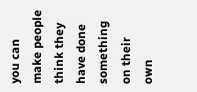you can make people think they have done something on their own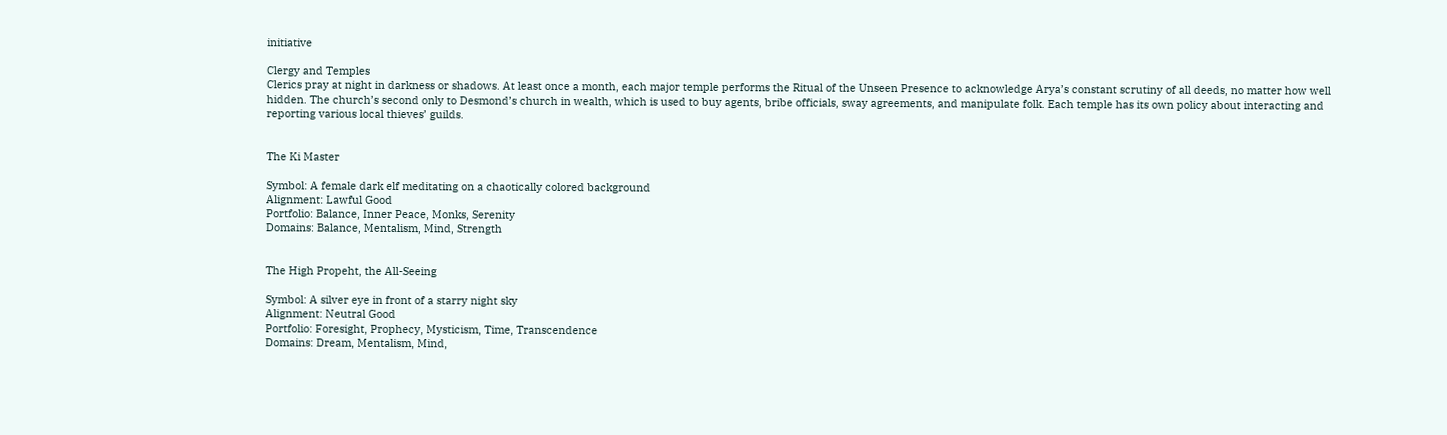initiative

Clergy and Temples
Clerics pray at night in darkness or shadows. At least once a month, each major temple performs the Ritual of the Unseen Presence to acknowledge Arya’s constant scrutiny of all deeds, no matter how well hidden. The church’s second only to Desmond’s church in wealth, which is used to buy agents, bribe officials, sway agreements, and manipulate folk. Each temple has its own policy about interacting and reporting various local thieves’ guilds.


The Ki Master

Symbol: A female dark elf meditating on a chaotically colored background
Alignment: Lawful Good
Portfolio: Balance, Inner Peace, Monks, Serenity
Domains: Balance, Mentalism, Mind, Strength


The High Propeht, the All-Seeing

Symbol: A silver eye in front of a starry night sky
Alignment: Neutral Good
Portfolio: Foresight, Prophecy, Mysticism, Time, Transcendence
Domains: Dream, Mentalism, Mind,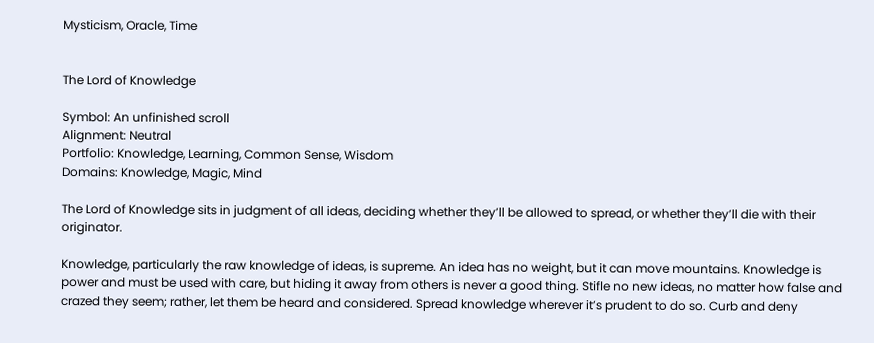Mysticism, Oracle, Time


The Lord of Knowledge

Symbol: An unfinished scroll
Alignment: Neutral
Portfolio: Knowledge, Learning, Common Sense, Wisdom
Domains: Knowledge, Magic, Mind

The Lord of Knowledge sits in judgment of all ideas, deciding whether they’ll be allowed to spread, or whether they’ll die with their originator.

Knowledge, particularly the raw knowledge of ideas, is supreme. An idea has no weight, but it can move mountains. Knowledge is power and must be used with care, but hiding it away from others is never a good thing. Stifle no new ideas, no matter how false and crazed they seem; rather, let them be heard and considered. Spread knowledge wherever it’s prudent to do so. Curb and deny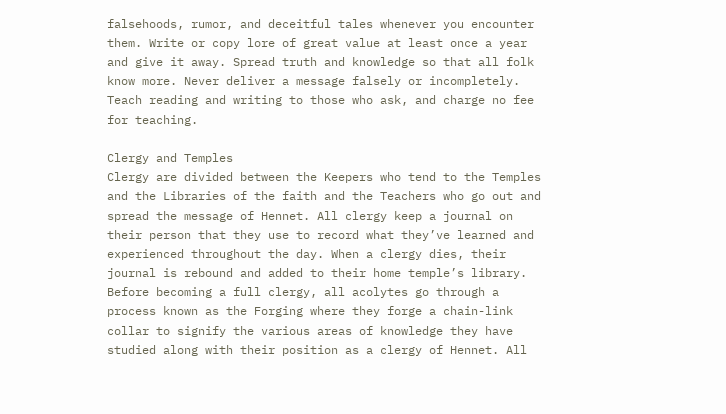falsehoods, rumor, and deceitful tales whenever you encounter them. Write or copy lore of great value at least once a year and give it away. Spread truth and knowledge so that all folk know more. Never deliver a message falsely or incompletely. Teach reading and writing to those who ask, and charge no fee for teaching.

Clergy and Temples
Clergy are divided between the Keepers who tend to the Temples and the Libraries of the faith and the Teachers who go out and spread the message of Hennet. All clergy keep a journal on their person that they use to record what they’ve learned and experienced throughout the day. When a clergy dies, their journal is rebound and added to their home temple’s library. Before becoming a full clergy, all acolytes go through a process known as the Forging where they forge a chain-link collar to signify the various areas of knowledge they have studied along with their position as a clergy of Hennet. All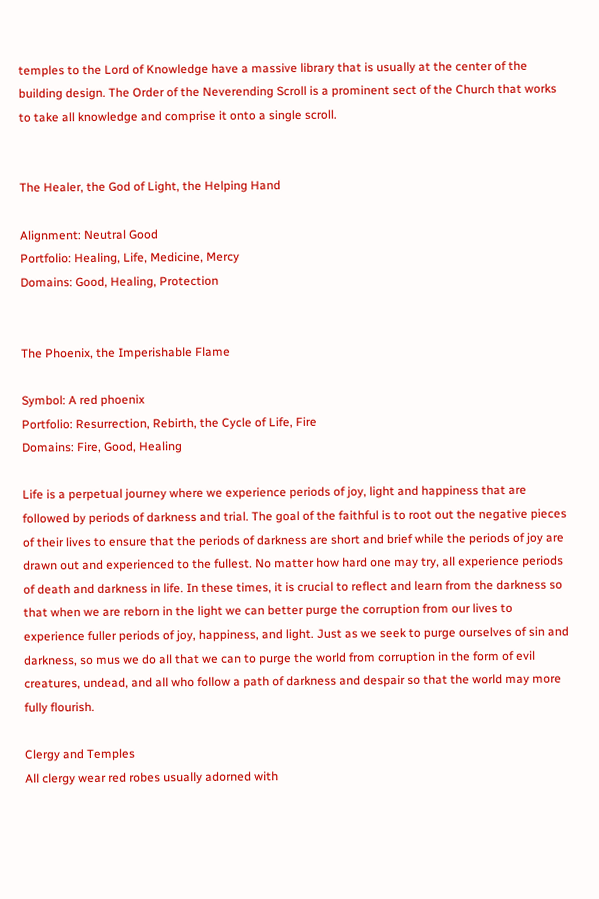temples to the Lord of Knowledge have a massive library that is usually at the center of the building design. The Order of the Neverending Scroll is a prominent sect of the Church that works to take all knowledge and comprise it onto a single scroll.


The Healer, the God of Light, the Helping Hand

Alignment: Neutral Good
Portfolio: Healing, Life, Medicine, Mercy
Domains: Good, Healing, Protection


The Phoenix, the Imperishable Flame

Symbol: A red phoenix
Portfolio: Resurrection, Rebirth, the Cycle of Life, Fire
Domains: Fire, Good, Healing

Life is a perpetual journey where we experience periods of joy, light and happiness that are followed by periods of darkness and trial. The goal of the faithful is to root out the negative pieces of their lives to ensure that the periods of darkness are short and brief while the periods of joy are drawn out and experienced to the fullest. No matter how hard one may try, all experience periods of death and darkness in life. In these times, it is crucial to reflect and learn from the darkness so that when we are reborn in the light we can better purge the corruption from our lives to experience fuller periods of joy, happiness, and light. Just as we seek to purge ourselves of sin and darkness, so mus we do all that we can to purge the world from corruption in the form of evil creatures, undead, and all who follow a path of darkness and despair so that the world may more fully flourish.

Clergy and Temples
All clergy wear red robes usually adorned with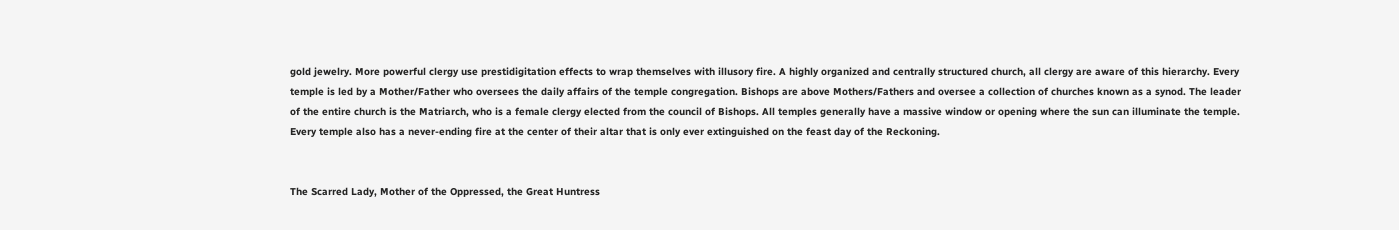gold jewelry. More powerful clergy use prestidigitation effects to wrap themselves with illusory fire. A highly organized and centrally structured church, all clergy are aware of this hierarchy. Every temple is led by a Mother/Father who oversees the daily affairs of the temple congregation. Bishops are above Mothers/Fathers and oversee a collection of churches known as a synod. The leader of the entire church is the Matriarch, who is a female clergy elected from the council of Bishops. All temples generally have a massive window or opening where the sun can illuminate the temple. Every temple also has a never-ending fire at the center of their altar that is only ever extinguished on the feast day of the Reckoning.


The Scarred Lady, Mother of the Oppressed, the Great Huntress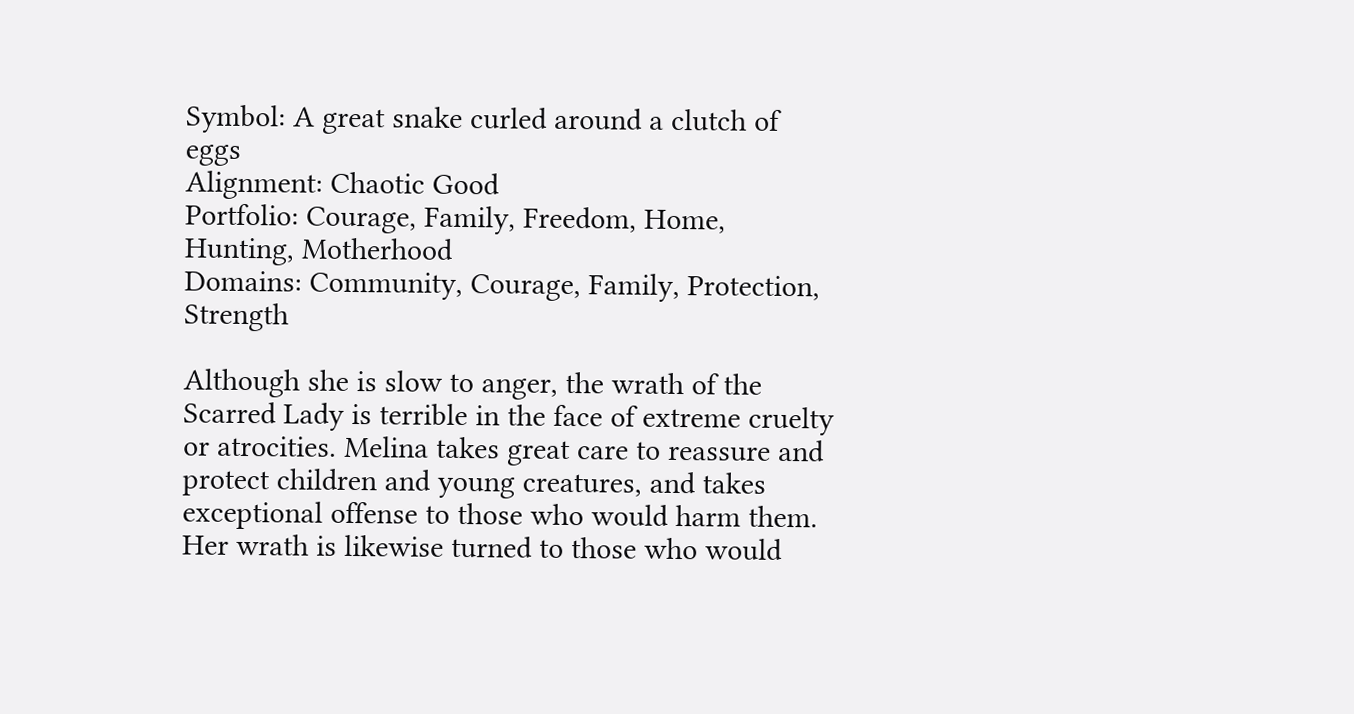Symbol: A great snake curled around a clutch of eggs
Alignment: Chaotic Good
Portfolio: Courage, Family, Freedom, Home, Hunting, Motherhood
Domains: Community, Courage, Family, Protection, Strength

Although she is slow to anger, the wrath of the Scarred Lady is terrible in the face of extreme cruelty or atrocities. Melina takes great care to reassure and protect children and young creatures, and takes exceptional offense to those who would harm them. Her wrath is likewise turned to those who would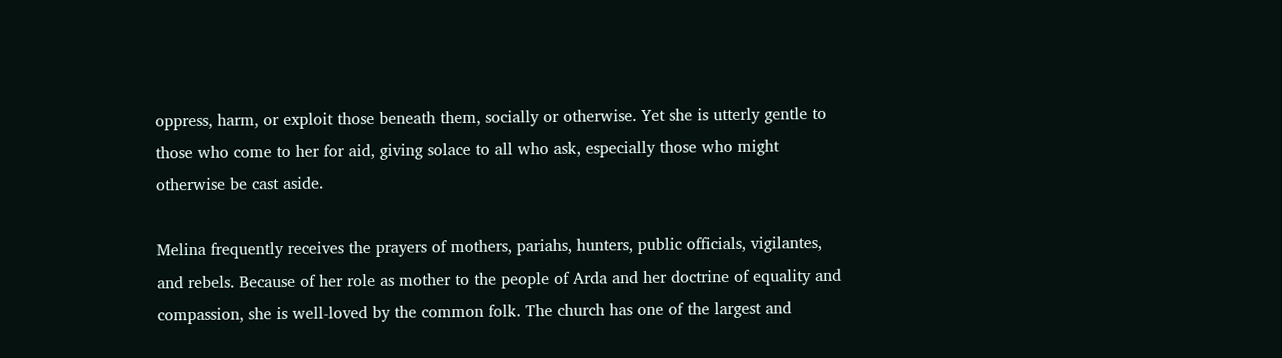oppress, harm, or exploit those beneath them, socially or otherwise. Yet she is utterly gentle to those who come to her for aid, giving solace to all who ask, especially those who might otherwise be cast aside.

Melina frequently receives the prayers of mothers, pariahs, hunters, public officials, vigilantes, and rebels. Because of her role as mother to the people of Arda and her doctrine of equality and compassion, she is well-loved by the common folk. The church has one of the largest and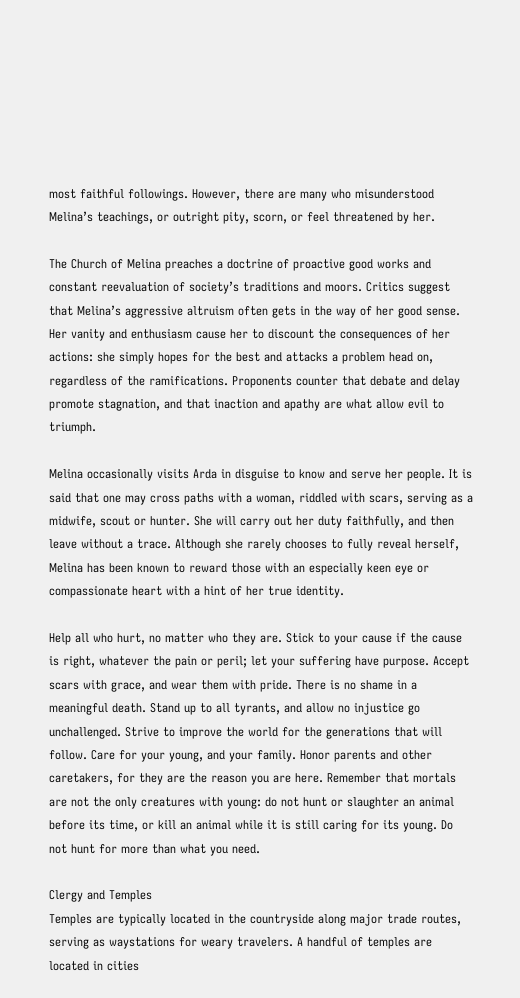most faithful followings. However, there are many who misunderstood Melina’s teachings, or outright pity, scorn, or feel threatened by her.

The Church of Melina preaches a doctrine of proactive good works and constant reevaluation of society’s traditions and moors. Critics suggest that Melina’s aggressive altruism often gets in the way of her good sense. Her vanity and enthusiasm cause her to discount the consequences of her actions: she simply hopes for the best and attacks a problem head on, regardless of the ramifications. Proponents counter that debate and delay promote stagnation, and that inaction and apathy are what allow evil to triumph.

Melina occasionally visits Arda in disguise to know and serve her people. It is said that one may cross paths with a woman, riddled with scars, serving as a midwife, scout or hunter. She will carry out her duty faithfully, and then leave without a trace. Although she rarely chooses to fully reveal herself, Melina has been known to reward those with an especially keen eye or compassionate heart with a hint of her true identity.

Help all who hurt, no matter who they are. Stick to your cause if the cause is right, whatever the pain or peril; let your suffering have purpose. Accept scars with grace, and wear them with pride. There is no shame in a meaningful death. Stand up to all tyrants, and allow no injustice go unchallenged. Strive to improve the world for the generations that will follow. Care for your young, and your family. Honor parents and other caretakers, for they are the reason you are here. Remember that mortals are not the only creatures with young: do not hunt or slaughter an animal before its time, or kill an animal while it is still caring for its young. Do not hunt for more than what you need.

Clergy and Temples
Temples are typically located in the countryside along major trade routes, serving as waystations for weary travelers. A handful of temples are located in cities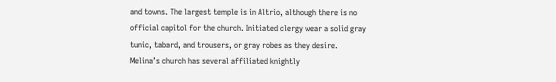and towns. The largest temple is in Altrio, although there is no official capitol for the church. Initiated clergy wear a solid gray tunic, tabard, and trousers, or gray robes as they desire. Melina’s church has several affiliated knightly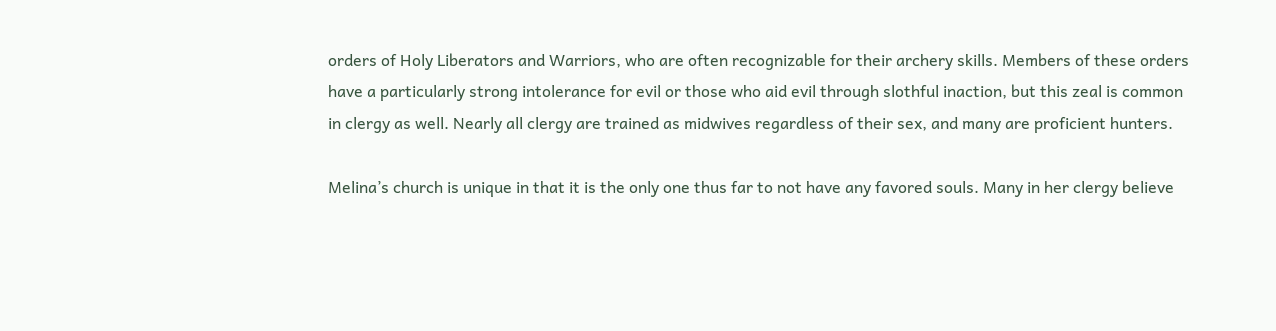orders of Holy Liberators and Warriors, who are often recognizable for their archery skills. Members of these orders have a particularly strong intolerance for evil or those who aid evil through slothful inaction, but this zeal is common in clergy as well. Nearly all clergy are trained as midwives regardless of their sex, and many are proficient hunters.

Melina’s church is unique in that it is the only one thus far to not have any favored souls. Many in her clergy believe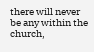there will never be any within the church,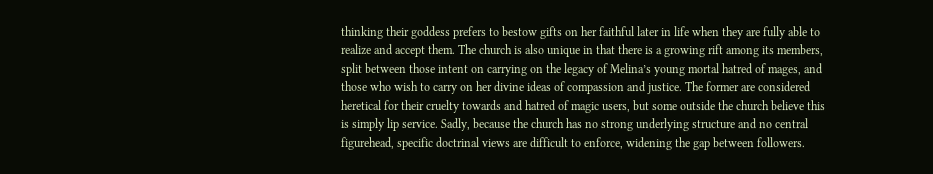thinking their goddess prefers to bestow gifts on her faithful later in life when they are fully able to realize and accept them. The church is also unique in that there is a growing rift among its members, split between those intent on carrying on the legacy of Melina’s young mortal hatred of mages, and those who wish to carry on her divine ideas of compassion and justice. The former are considered heretical for their cruelty towards and hatred of magic users, but some outside the church believe this is simply lip service. Sadly, because the church has no strong underlying structure and no central figurehead, specific doctrinal views are difficult to enforce, widening the gap between followers.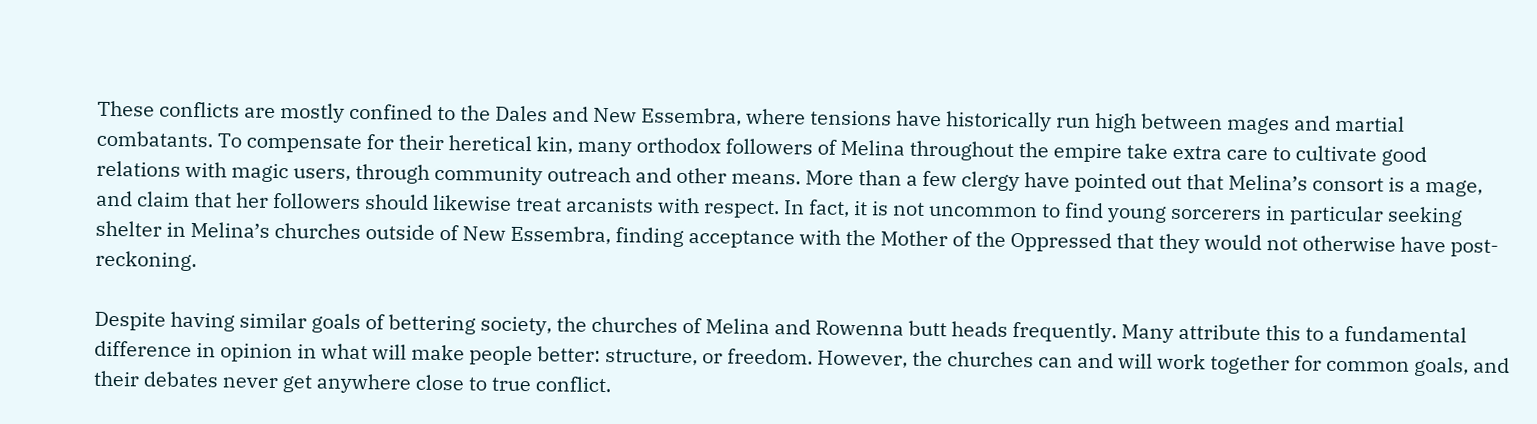These conflicts are mostly confined to the Dales and New Essembra, where tensions have historically run high between mages and martial combatants. To compensate for their heretical kin, many orthodox followers of Melina throughout the empire take extra care to cultivate good relations with magic users, through community outreach and other means. More than a few clergy have pointed out that Melina’s consort is a mage, and claim that her followers should likewise treat arcanists with respect. In fact, it is not uncommon to find young sorcerers in particular seeking shelter in Melina’s churches outside of New Essembra, finding acceptance with the Mother of the Oppressed that they would not otherwise have post-reckoning.

Despite having similar goals of bettering society, the churches of Melina and Rowenna butt heads frequently. Many attribute this to a fundamental difference in opinion in what will make people better: structure, or freedom. However, the churches can and will work together for common goals, and their debates never get anywhere close to true conflict.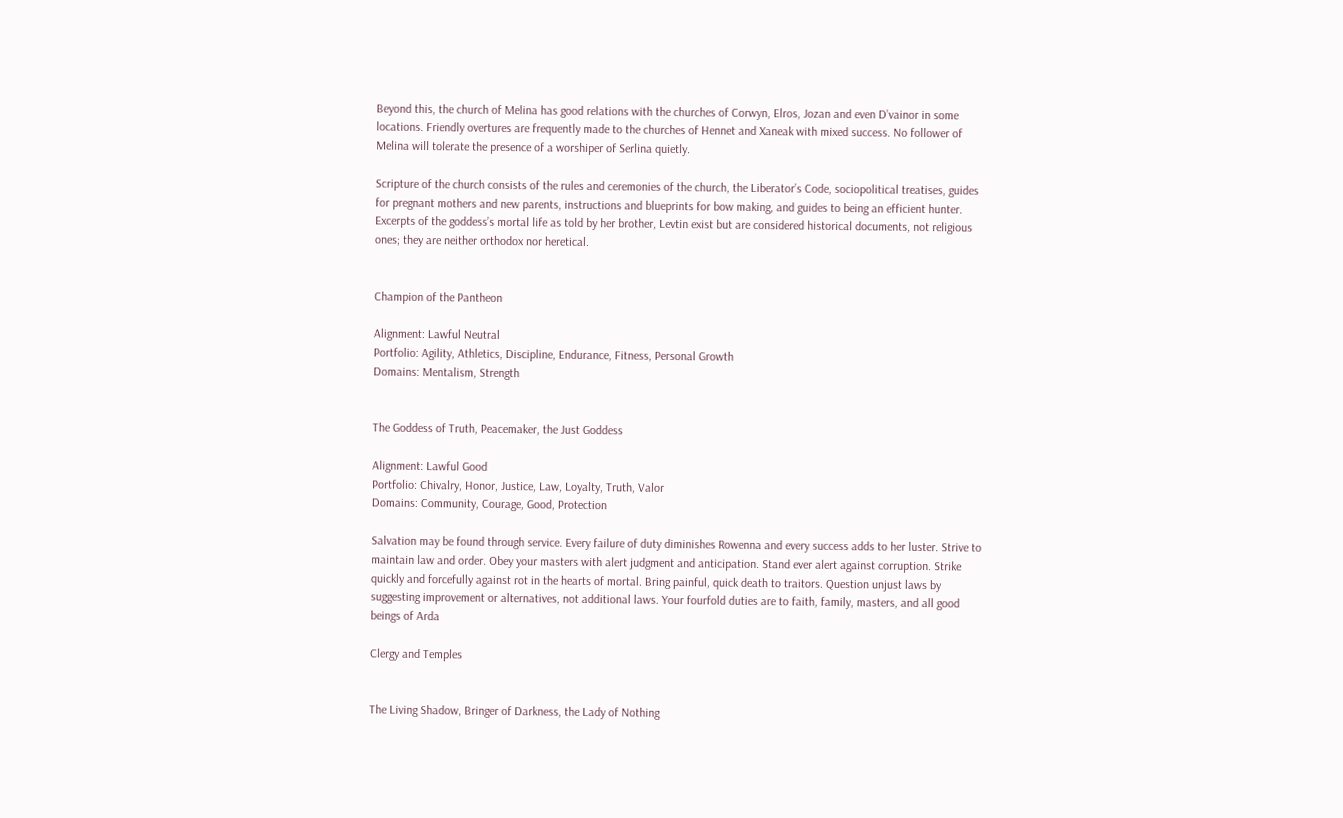Beyond this, the church of Melina has good relations with the churches of Corwyn, Elros, Jozan and even D’vainor in some locations. Friendly overtures are frequently made to the churches of Hennet and Xaneak with mixed success. No follower of Melina will tolerate the presence of a worshiper of Serlina quietly.

Scripture of the church consists of the rules and ceremonies of the church, the Liberator’s Code, sociopolitical treatises, guides for pregnant mothers and new parents, instructions and blueprints for bow making, and guides to being an efficient hunter. Excerpts of the goddess’s mortal life as told by her brother, Levtin exist but are considered historical documents, not religious ones; they are neither orthodox nor heretical.


Champion of the Pantheon

Alignment: Lawful Neutral
Portfolio: Agility, Athletics, Discipline, Endurance, Fitness, Personal Growth
Domains: Mentalism, Strength


The Goddess of Truth, Peacemaker, the Just Goddess

Alignment: Lawful Good
Portfolio: Chivalry, Honor, Justice, Law, Loyalty, Truth, Valor
Domains: Community, Courage, Good, Protection

Salvation may be found through service. Every failure of duty diminishes Rowenna and every success adds to her luster. Strive to maintain law and order. Obey your masters with alert judgment and anticipation. Stand ever alert against corruption. Strike quickly and forcefully against rot in the hearts of mortal. Bring painful, quick death to traitors. Question unjust laws by suggesting improvement or alternatives, not additional laws. Your fourfold duties are to faith, family, masters, and all good beings of Arda

Clergy and Temples


The Living Shadow, Bringer of Darkness, the Lady of Nothing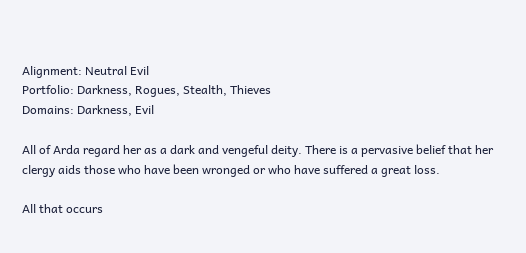Alignment: Neutral Evil
Portfolio: Darkness, Rogues, Stealth, Thieves
Domains: Darkness, Evil

All of Arda regard her as a dark and vengeful deity. There is a pervasive belief that her clergy aids those who have been wronged or who have suffered a great loss.

All that occurs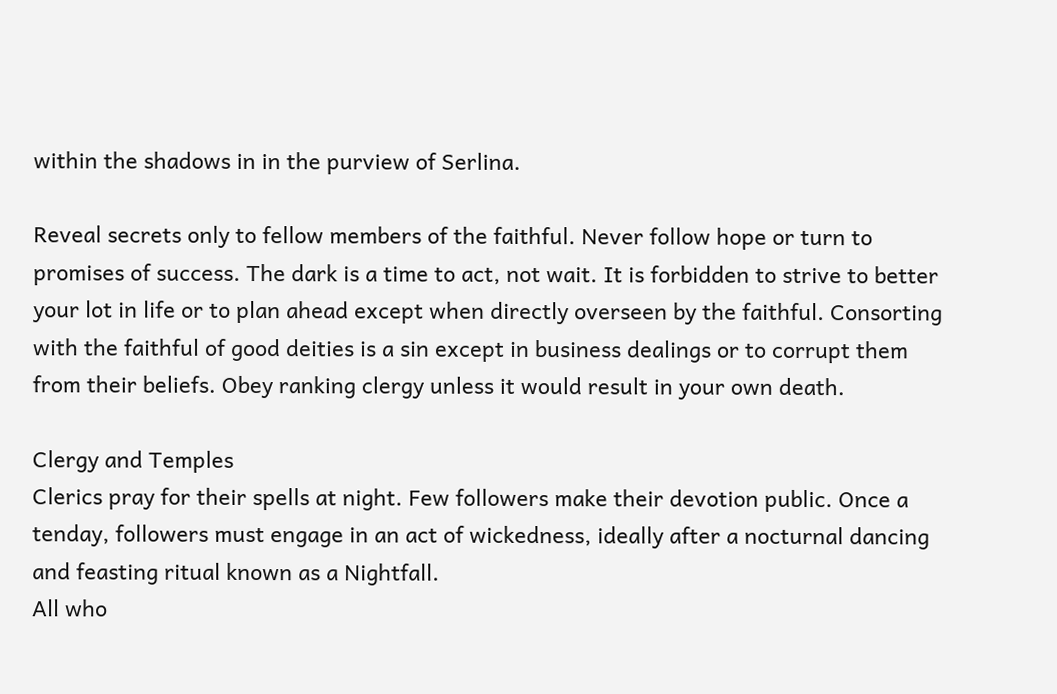within the shadows in in the purview of Serlina.

Reveal secrets only to fellow members of the faithful. Never follow hope or turn to promises of success. The dark is a time to act, not wait. It is forbidden to strive to better your lot in life or to plan ahead except when directly overseen by the faithful. Consorting with the faithful of good deities is a sin except in business dealings or to corrupt them from their beliefs. Obey ranking clergy unless it would result in your own death.

Clergy and Temples
Clerics pray for their spells at night. Few followers make their devotion public. Once a tenday, followers must engage in an act of wickedness, ideally after a nocturnal dancing and feasting ritual known as a Nightfall.
All who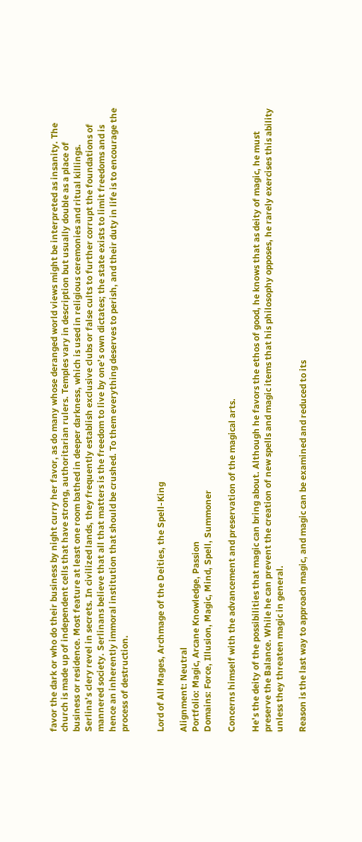favor the dark or who do their business by night curry her favor, as do many whose deranged world views might be interpreted as insanity. The church is made up of independent cells that have strong, authoritarian rulers. Temples vary in description but usually double as a place of business or residence. Most feature at least one room bathed in deeper darkness, which is used in religious ceremonies and ritual killings. Serlina’s clery revel in secrets. In civilized lands, they frequently establish exclusive clubs or false cults to further corrupt the foundations of mannered society. Serlinans believe that all that matters is the freedom to live by one’s own dictates; the state exists to limit freedoms and is hence an inherently immoral institution that should be crushed. To them everything deserves to perish, and their duty in life is to encourage the process of destruction.


Lord of All Mages, Archmage of the Deities, the Spell-King

Alignment: Neutral
Portfolio: Magic, Arcane Knowledge, Passion
Domains: Force, Illusion, Magic, Mind, Spell, Summoner

Concerns himself with the advancement and preservation of the magical arts.

He’s the deity of the possibilities that magic can bring about. Although he favors the ethos of good, he knows that as deity of magic, he must preserve the Balance. While he can prevent the creation of new spells and magic items that his philosophy opposes, he rarely exercises this ability unless they threaten magic in general.

Reason is the last way to approach magic, and magic can be examined and reduced to its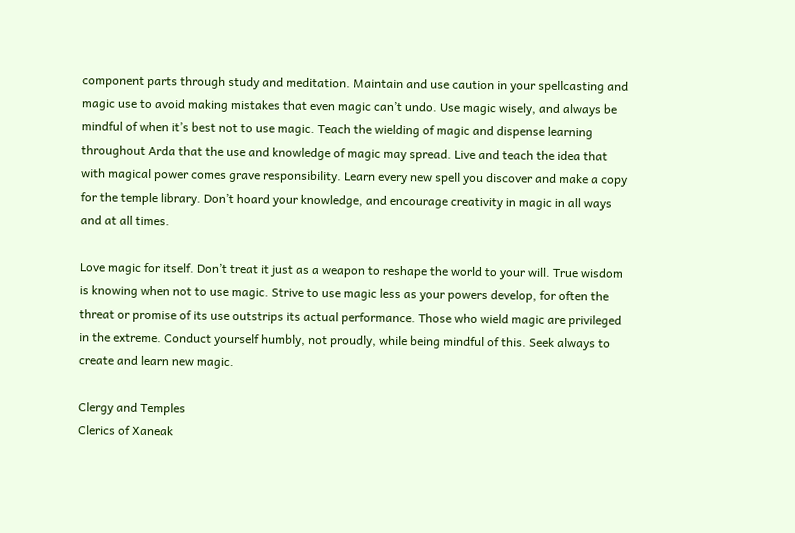component parts through study and meditation. Maintain and use caution in your spellcasting and magic use to avoid making mistakes that even magic can’t undo. Use magic wisely, and always be mindful of when it’s best not to use magic. Teach the wielding of magic and dispense learning throughout Arda that the use and knowledge of magic may spread. Live and teach the idea that with magical power comes grave responsibility. Learn every new spell you discover and make a copy for the temple library. Don’t hoard your knowledge, and encourage creativity in magic in all ways and at all times.

Love magic for itself. Don’t treat it just as a weapon to reshape the world to your will. True wisdom is knowing when not to use magic. Strive to use magic less as your powers develop, for often the threat or promise of its use outstrips its actual performance. Those who wield magic are privileged in the extreme. Conduct yourself humbly, not proudly, while being mindful of this. Seek always to create and learn new magic.

Clergy and Temples
Clerics of Xaneak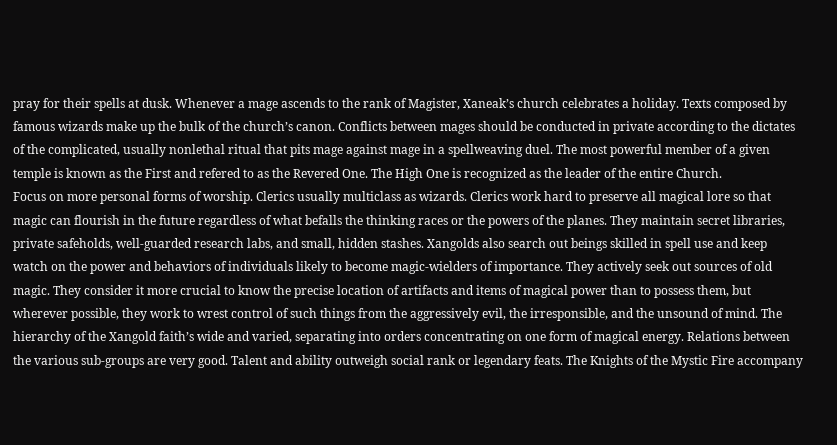pray for their spells at dusk. Whenever a mage ascends to the rank of Magister, Xaneak’s church celebrates a holiday. Texts composed by famous wizards make up the bulk of the church’s canon. Conflicts between mages should be conducted in private according to the dictates of the complicated, usually nonlethal ritual that pits mage against mage in a spellweaving duel. The most powerful member of a given temple is known as the First and refered to as the Revered One. The High One is recognized as the leader of the entire Church.
Focus on more personal forms of worship. Clerics usually multiclass as wizards. Clerics work hard to preserve all magical lore so that magic can flourish in the future regardless of what befalls the thinking races or the powers of the planes. They maintain secret libraries, private safeholds, well-guarded research labs, and small, hidden stashes. Xangolds also search out beings skilled in spell use and keep watch on the power and behaviors of individuals likely to become magic-wielders of importance. They actively seek out sources of old magic. They consider it more crucial to know the precise location of artifacts and items of magical power than to possess them, but wherever possible, they work to wrest control of such things from the aggressively evil, the irresponsible, and the unsound of mind. The hierarchy of the Xangold faith’s wide and varied, separating into orders concentrating on one form of magical energy. Relations between the various sub-groups are very good. Talent and ability outweigh social rank or legendary feats. The Knights of the Mystic Fire accompany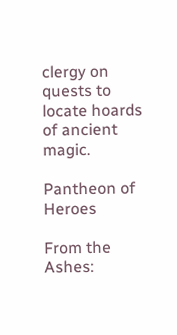clergy on quests to locate hoards of ancient magic.

Pantheon of Heroes

From the Ashes: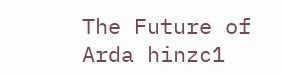The Future of Arda hinzc1